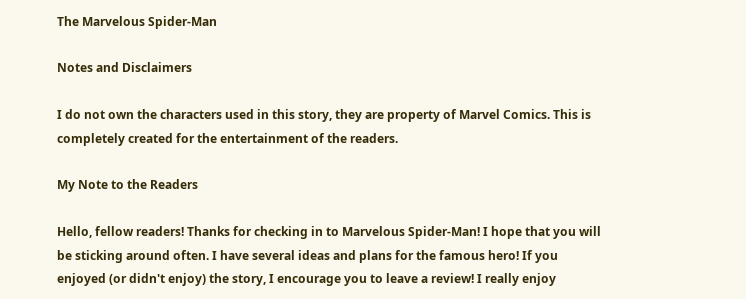The Marvelous Spider-Man

Notes and Disclaimers

I do not own the characters used in this story, they are property of Marvel Comics. This is completely created for the entertainment of the readers.

My Note to the Readers

Hello, fellow readers! Thanks for checking in to Marvelous Spider-Man! I hope that you will be sticking around often. I have several ideas and plans for the famous hero! If you enjoyed (or didn't enjoy) the story, I encourage you to leave a review! I really enjoy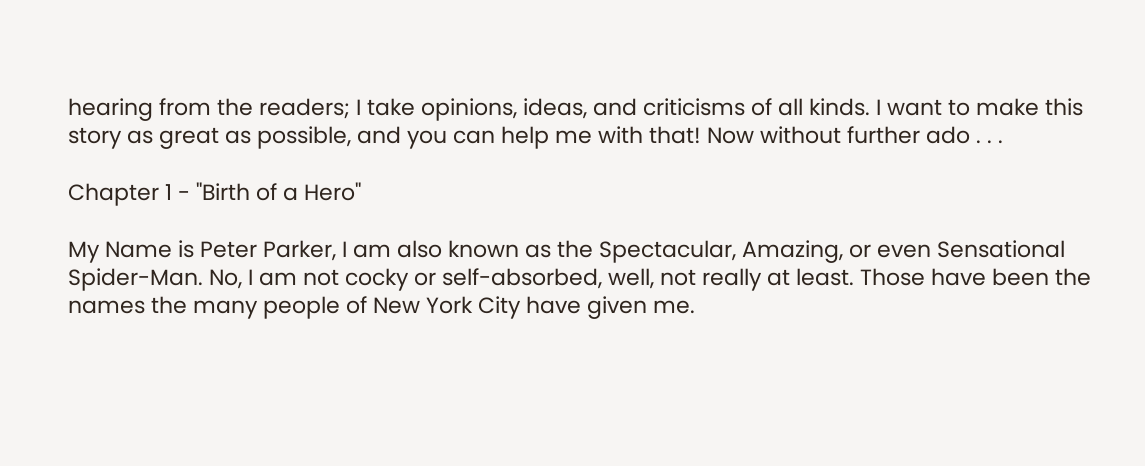hearing from the readers; I take opinions, ideas, and criticisms of all kinds. I want to make this story as great as possible, and you can help me with that! Now without further ado . . .

Chapter 1 - "Birth of a Hero"

My Name is Peter Parker, I am also known as the Spectacular, Amazing, or even Sensational Spider-Man. No, I am not cocky or self-absorbed, well, not really at least. Those have been the names the many people of New York City have given me.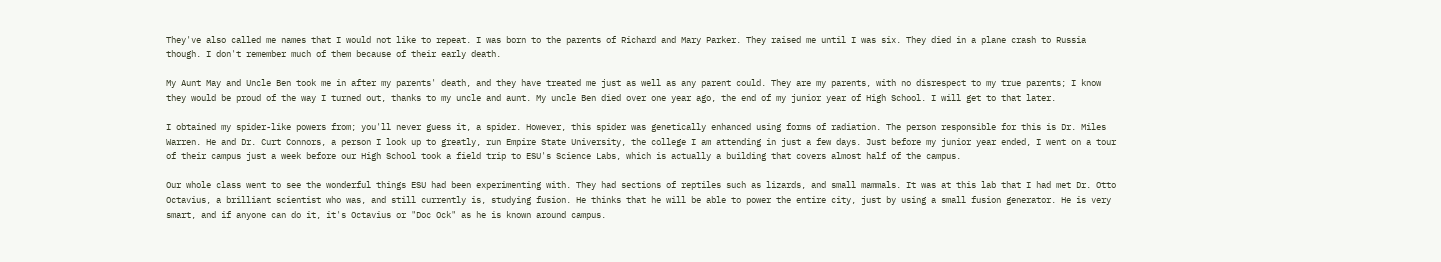They've also called me names that I would not like to repeat. I was born to the parents of Richard and Mary Parker. They raised me until I was six. They died in a plane crash to Russia though. I don't remember much of them because of their early death.

My Aunt May and Uncle Ben took me in after my parents' death, and they have treated me just as well as any parent could. They are my parents, with no disrespect to my true parents; I know they would be proud of the way I turned out, thanks to my uncle and aunt. My uncle Ben died over one year ago, the end of my junior year of High School. I will get to that later.

I obtained my spider-like powers from; you'll never guess it, a spider. However, this spider was genetically enhanced using forms of radiation. The person responsible for this is Dr. Miles Warren. He and Dr. Curt Connors, a person I look up to greatly, run Empire State University, the college I am attending in just a few days. Just before my junior year ended, I went on a tour of their campus just a week before our High School took a field trip to ESU's Science Labs, which is actually a building that covers almost half of the campus.

Our whole class went to see the wonderful things ESU had been experimenting with. They had sections of reptiles such as lizards, and small mammals. It was at this lab that I had met Dr. Otto Octavius, a brilliant scientist who was, and still currently is, studying fusion. He thinks that he will be able to power the entire city, just by using a small fusion generator. He is very smart, and if anyone can do it, it's Octavius or "Doc Ock" as he is known around campus.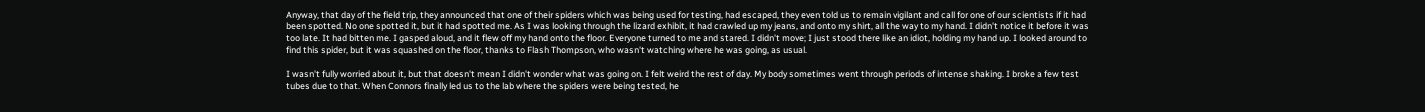Anyway, that day of the field trip, they announced that one of their spiders which was being used for testing, had escaped, they even told us to remain vigilant and call for one of our scientists if it had been spotted. No one spotted it, but it had spotted me. As I was looking through the lizard exhibit, it had crawled up my jeans, and onto my shirt, all the way to my hand. I didn't notice it before it was too late. It had bitten me. I gasped aloud, and it flew off my hand onto the floor. Everyone turned to me and stared. I didn't move; I just stood there like an idiot, holding my hand up. I looked around to find this spider, but it was squashed on the floor, thanks to Flash Thompson, who wasn't watching where he was going, as usual.

I wasn't fully worried about it, but that doesn't mean I didn't wonder what was going on. I felt weird the rest of day. My body sometimes went through periods of intense shaking. I broke a few test tubes due to that. When Connors finally led us to the lab where the spiders were being tested, he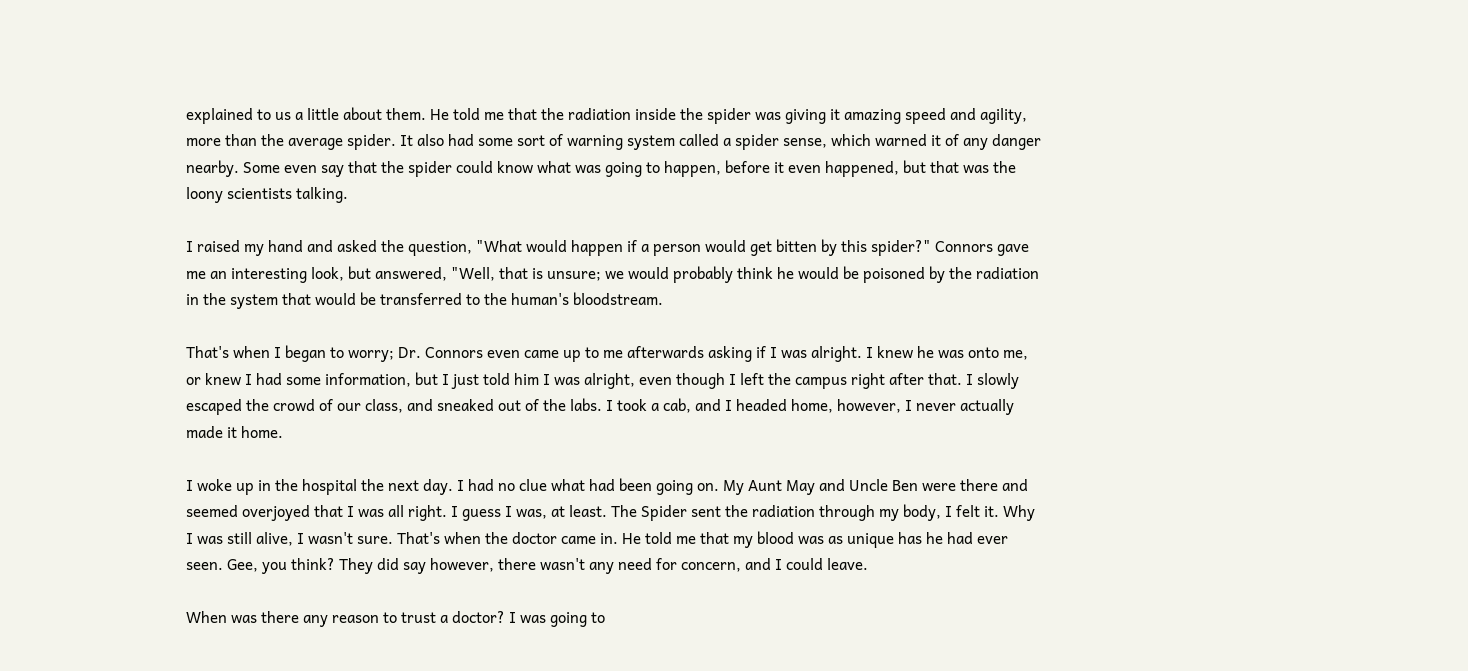explained to us a little about them. He told me that the radiation inside the spider was giving it amazing speed and agility, more than the average spider. It also had some sort of warning system called a spider sense, which warned it of any danger nearby. Some even say that the spider could know what was going to happen, before it even happened, but that was the loony scientists talking.

I raised my hand and asked the question, "What would happen if a person would get bitten by this spider?" Connors gave me an interesting look, but answered, "Well, that is unsure; we would probably think he would be poisoned by the radiation in the system that would be transferred to the human's bloodstream.

That's when I began to worry; Dr. Connors even came up to me afterwards asking if I was alright. I knew he was onto me, or knew I had some information, but I just told him I was alright, even though I left the campus right after that. I slowly escaped the crowd of our class, and sneaked out of the labs. I took a cab, and I headed home, however, I never actually made it home.

I woke up in the hospital the next day. I had no clue what had been going on. My Aunt May and Uncle Ben were there and seemed overjoyed that I was all right. I guess I was, at least. The Spider sent the radiation through my body, I felt it. Why I was still alive, I wasn't sure. That's when the doctor came in. He told me that my blood was as unique has he had ever seen. Gee, you think? They did say however, there wasn't any need for concern, and I could leave.

When was there any reason to trust a doctor? I was going to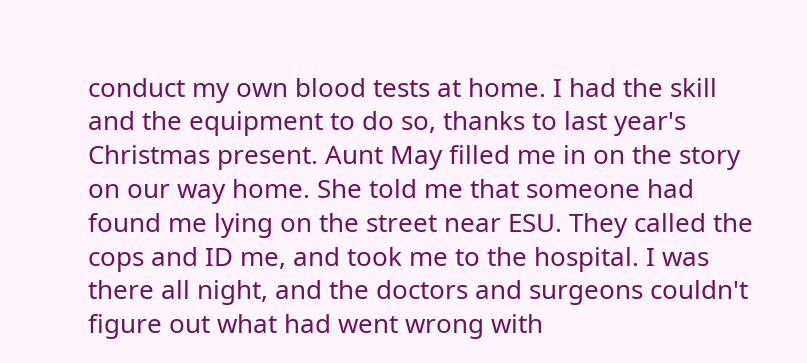conduct my own blood tests at home. I had the skill and the equipment to do so, thanks to last year's Christmas present. Aunt May filled me in on the story on our way home. She told me that someone had found me lying on the street near ESU. They called the cops and ID me, and took me to the hospital. I was there all night, and the doctors and surgeons couldn't figure out what had went wrong with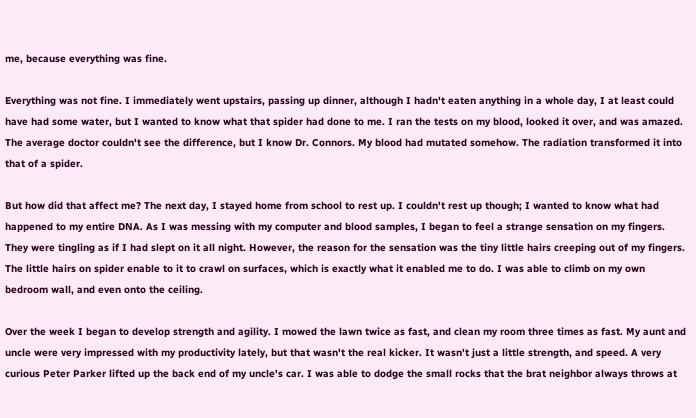me, because everything was fine.

Everything was not fine. I immediately went upstairs, passing up dinner, although I hadn't eaten anything in a whole day, I at least could have had some water, but I wanted to know what that spider had done to me. I ran the tests on my blood, looked it over, and was amazed. The average doctor couldn't see the difference, but I know Dr. Connors. My blood had mutated somehow. The radiation transformed it into that of a spider.

But how did that affect me? The next day, I stayed home from school to rest up. I couldn't rest up though; I wanted to know what had happened to my entire DNA. As I was messing with my computer and blood samples, I began to feel a strange sensation on my fingers. They were tingling as if I had slept on it all night. However, the reason for the sensation was the tiny little hairs creeping out of my fingers. The little hairs on spider enable to it to crawl on surfaces, which is exactly what it enabled me to do. I was able to climb on my own bedroom wall, and even onto the ceiling.

Over the week I began to develop strength and agility. I mowed the lawn twice as fast, and clean my room three times as fast. My aunt and uncle were very impressed with my productivity lately, but that wasn't the real kicker. It wasn't just a little strength, and speed. A very curious Peter Parker lifted up the back end of my uncle's car. I was able to dodge the small rocks that the brat neighbor always throws at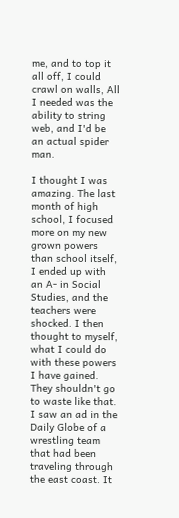me, and to top it all off, I could crawl on walls, All I needed was the ability to string web, and I'd be an actual spider man.

I thought I was amazing. The last month of high school, I focused more on my new grown powers than school itself, I ended up with an A- in Social Studies, and the teachers were shocked. I then thought to myself, what I could do with these powers I have gained. They shouldn't go to waste like that. I saw an ad in the Daily Globe of a wrestling team that had been traveling through the east coast. It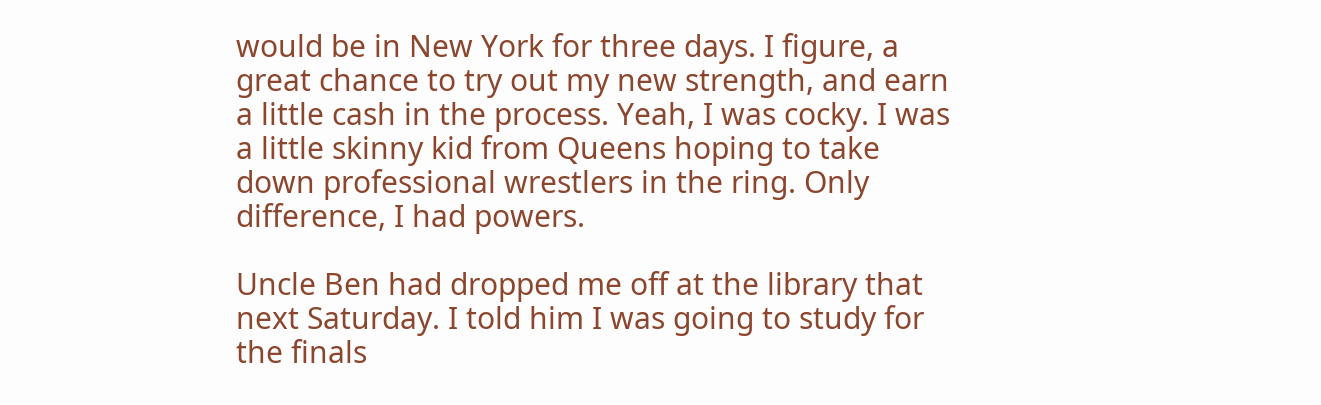would be in New York for three days. I figure, a great chance to try out my new strength, and earn a little cash in the process. Yeah, I was cocky. I was a little skinny kid from Queens hoping to take down professional wrestlers in the ring. Only difference, I had powers.

Uncle Ben had dropped me off at the library that next Saturday. I told him I was going to study for the finals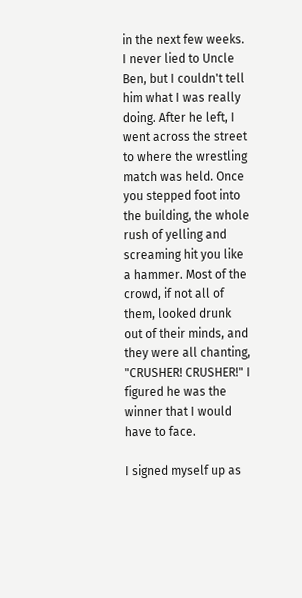in the next few weeks. I never lied to Uncle Ben, but I couldn't tell him what I was really doing. After he left, I went across the street to where the wrestling match was held. Once you stepped foot into the building, the whole rush of yelling and screaming hit you like a hammer. Most of the crowd, if not all of them, looked drunk out of their minds, and they were all chanting, "CRUSHER! CRUSHER!" I figured he was the winner that I would have to face.

I signed myself up as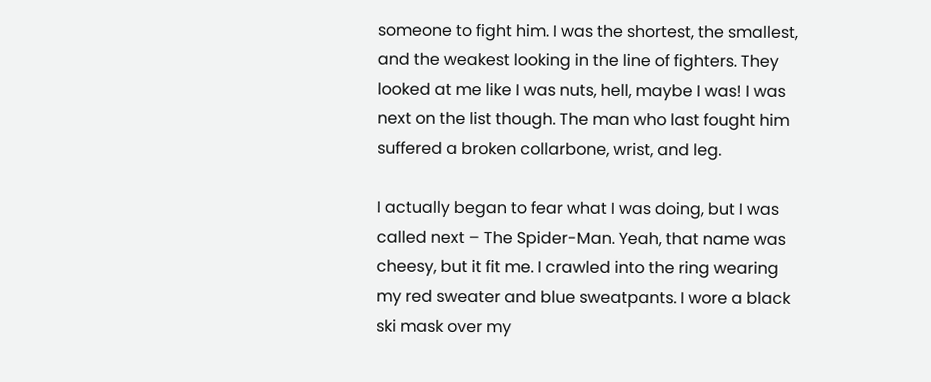someone to fight him. I was the shortest, the smallest, and the weakest looking in the line of fighters. They looked at me like I was nuts, hell, maybe I was! I was next on the list though. The man who last fought him suffered a broken collarbone, wrist, and leg.

I actually began to fear what I was doing, but I was called next – The Spider-Man. Yeah, that name was cheesy, but it fit me. I crawled into the ring wearing my red sweater and blue sweatpants. I wore a black ski mask over my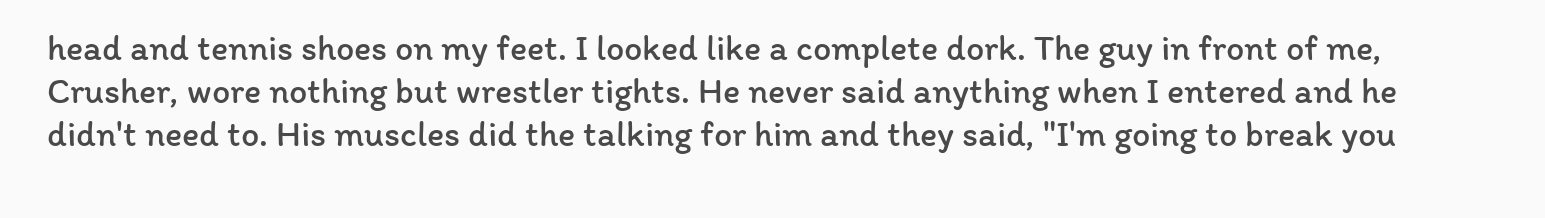head and tennis shoes on my feet. I looked like a complete dork. The guy in front of me, Crusher, wore nothing but wrestler tights. He never said anything when I entered and he didn't need to. His muscles did the talking for him and they said, "I'm going to break you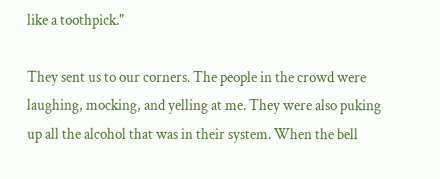like a toothpick."

They sent us to our corners. The people in the crowd were laughing, mocking, and yelling at me. They were also puking up all the alcohol that was in their system. When the bell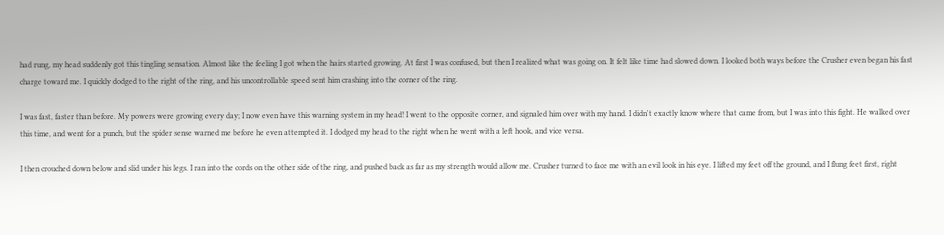had rung, my head suddenly got this tingling sensation. Almost like the feeling I got when the hairs started growing. At first I was confused, but then I realized what was going on. It felt like time had slowed down. I looked both ways before the Crusher even began his fast charge toward me. I quickly dodged to the right of the ring, and his uncontrollable speed sent him crashing into the corner of the ring.

I was fast, faster than before. My powers were growing every day; I now even have this warning system in my head! I went to the opposite corner, and signaled him over with my hand. I didn't exactly know where that came from, but I was into this fight. He walked over this time, and went for a punch, but the spider sense warned me before he even attempted it. I dodged my head to the right when he went with a left hook, and vice versa.

I then crouched down below and slid under his legs. I ran into the cords on the other side of the ring, and pushed back as far as my strength would allow me. Crusher turned to face me with an evil look in his eye. I lifted my feet off the ground, and I flung feet first, right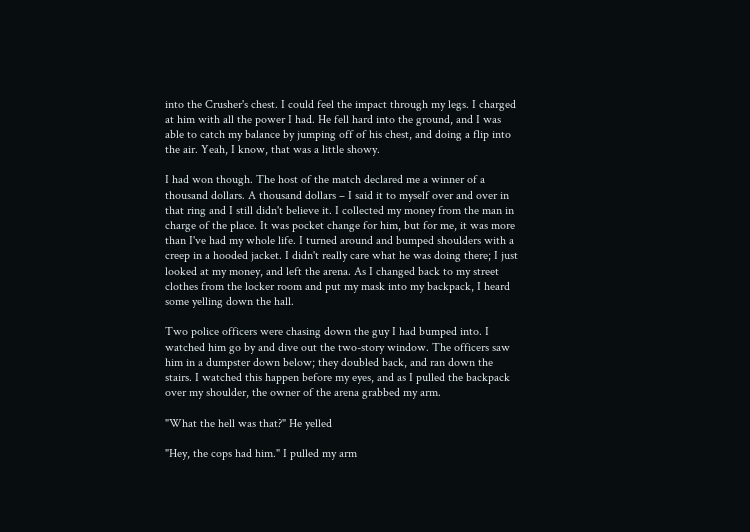into the Crusher's chest. I could feel the impact through my legs. I charged at him with all the power I had. He fell hard into the ground, and I was able to catch my balance by jumping off of his chest, and doing a flip into the air. Yeah, I know, that was a little showy.

I had won though. The host of the match declared me a winner of a thousand dollars. A thousand dollars – I said it to myself over and over in that ring and I still didn't believe it. I collected my money from the man in charge of the place. It was pocket change for him, but for me, it was more than I've had my whole life. I turned around and bumped shoulders with a creep in a hooded jacket. I didn't really care what he was doing there; I just looked at my money, and left the arena. As I changed back to my street clothes from the locker room and put my mask into my backpack, I heard some yelling down the hall.

Two police officers were chasing down the guy I had bumped into. I watched him go by and dive out the two-story window. The officers saw him in a dumpster down below; they doubled back, and ran down the stairs. I watched this happen before my eyes, and as I pulled the backpack over my shoulder, the owner of the arena grabbed my arm.

"What the hell was that?" He yelled

"Hey, the cops had him." I pulled my arm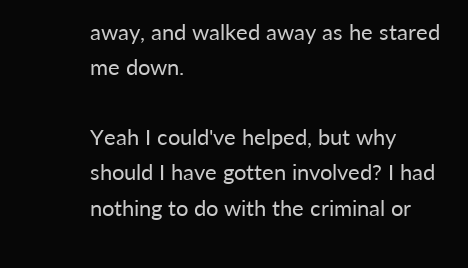away, and walked away as he stared me down.

Yeah I could've helped, but why should I have gotten involved? I had nothing to do with the criminal or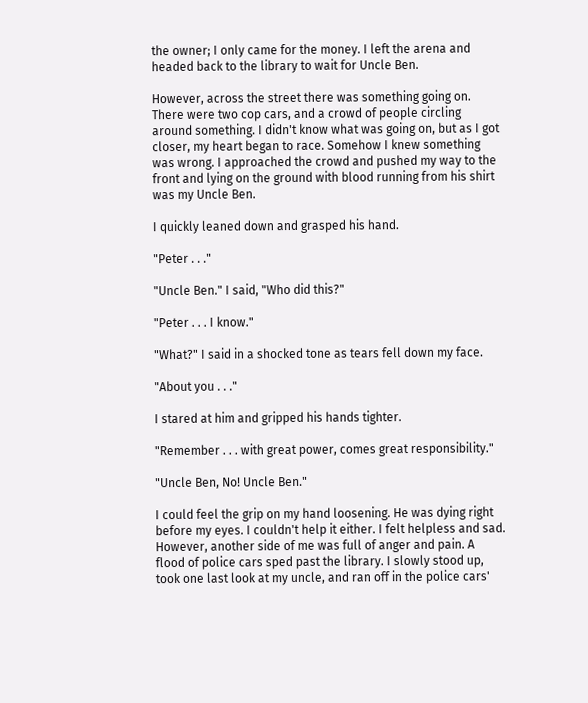the owner; I only came for the money. I left the arena and headed back to the library to wait for Uncle Ben.

However, across the street there was something going on. There were two cop cars, and a crowd of people circling around something. I didn't know what was going on, but as I got closer, my heart began to race. Somehow I knew something was wrong. I approached the crowd and pushed my way to the front and lying on the ground with blood running from his shirt was my Uncle Ben.

I quickly leaned down and grasped his hand.

"Peter . . ."

"Uncle Ben." I said, "Who did this?"

"Peter . . . I know."

"What?" I said in a shocked tone as tears fell down my face.

"About you . . ."

I stared at him and gripped his hands tighter.

"Remember . . . with great power, comes great responsibility."

"Uncle Ben, No! Uncle Ben."

I could feel the grip on my hand loosening. He was dying right before my eyes. I couldn't help it either. I felt helpless and sad. However, another side of me was full of anger and pain. A flood of police cars sped past the library. I slowly stood up, took one last look at my uncle, and ran off in the police cars'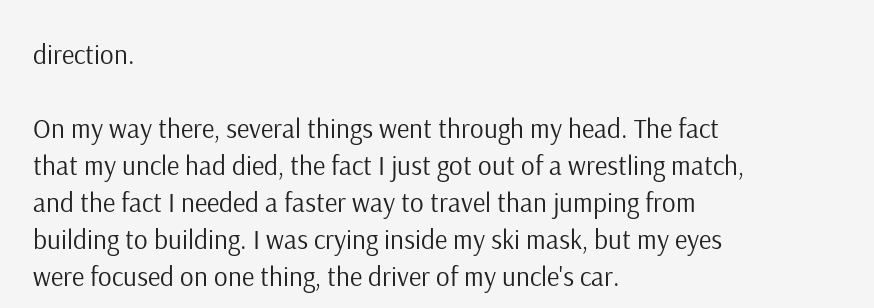direction.

On my way there, several things went through my head. The fact that my uncle had died, the fact I just got out of a wrestling match, and the fact I needed a faster way to travel than jumping from building to building. I was crying inside my ski mask, but my eyes were focused on one thing, the driver of my uncle's car.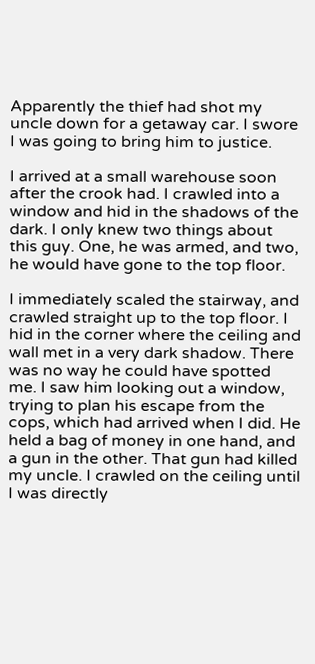Apparently the thief had shot my uncle down for a getaway car. I swore I was going to bring him to justice.

I arrived at a small warehouse soon after the crook had. I crawled into a window and hid in the shadows of the dark. I only knew two things about this guy. One, he was armed, and two, he would have gone to the top floor.

I immediately scaled the stairway, and crawled straight up to the top floor. I hid in the corner where the ceiling and wall met in a very dark shadow. There was no way he could have spotted me. I saw him looking out a window, trying to plan his escape from the cops, which had arrived when I did. He held a bag of money in one hand, and a gun in the other. That gun had killed my uncle. I crawled on the ceiling until I was directly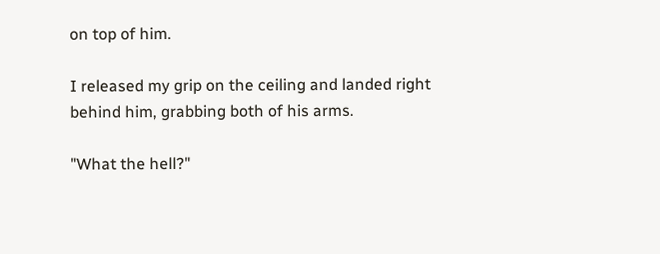on top of him.

I released my grip on the ceiling and landed right behind him, grabbing both of his arms.

"What the hell?"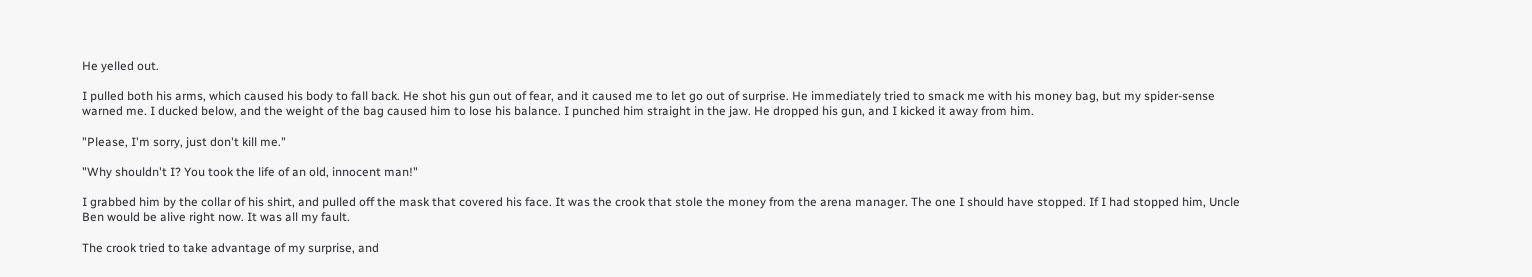He yelled out.

I pulled both his arms, which caused his body to fall back. He shot his gun out of fear, and it caused me to let go out of surprise. He immediately tried to smack me with his money bag, but my spider-sense warned me. I ducked below, and the weight of the bag caused him to lose his balance. I punched him straight in the jaw. He dropped his gun, and I kicked it away from him.

"Please, I'm sorry, just don't kill me."

"Why shouldn't I? You took the life of an old, innocent man!"

I grabbed him by the collar of his shirt, and pulled off the mask that covered his face. It was the crook that stole the money from the arena manager. The one I should have stopped. If I had stopped him, Uncle Ben would be alive right now. It was all my fault.

The crook tried to take advantage of my surprise, and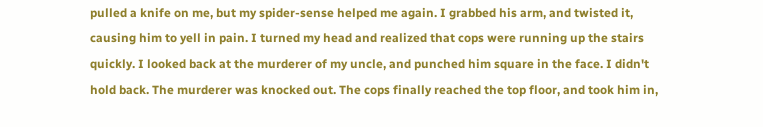pulled a knife on me, but my spider-sense helped me again. I grabbed his arm, and twisted it, causing him to yell in pain. I turned my head and realized that cops were running up the stairs quickly. I looked back at the murderer of my uncle, and punched him square in the face. I didn't hold back. The murderer was knocked out. The cops finally reached the top floor, and took him in,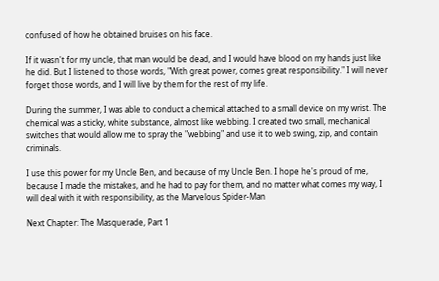confused of how he obtained bruises on his face.

If it wasn't for my uncle, that man would be dead, and I would have blood on my hands just like he did. But I listened to those words, "With great power, comes great responsibility." I will never forget those words, and I will live by them for the rest of my life.

During the summer, I was able to conduct a chemical attached to a small device on my wrist. The chemical was a sticky, white substance, almost like webbing. I created two small, mechanical switches that would allow me to spray the "webbing" and use it to web swing, zip, and contain criminals.

I use this power for my Uncle Ben, and because of my Uncle Ben. I hope he's proud of me, because I made the mistakes, and he had to pay for them, and no matter what comes my way, I will deal with it with responsibility, as the Marvelous Spider-Man

Next Chapter: The Masquerade, Part 1